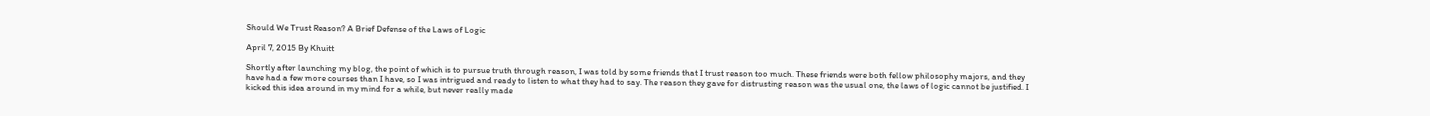Should We Trust Reason? A Brief Defense of the Laws of Logic

April 7, 2015 By Khuitt

Shortly after launching my blog, the point of which is to pursue truth through reason, I was told by some friends that I trust reason too much. These friends were both fellow philosophy majors, and they have had a few more courses than I have, so I was intrigued and ready to listen to what they had to say. The reason they gave for distrusting reason was the usual one, the laws of logic cannot be justified. I kicked this idea around in my mind for a while, but never really made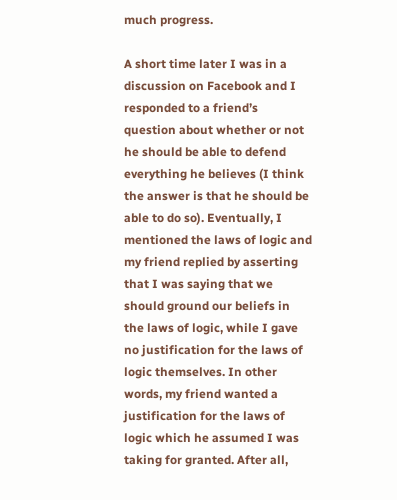much progress.

A short time later I was in a discussion on Facebook and I responded to a friend’s question about whether or not he should be able to defend everything he believes (I think the answer is that he should be able to do so). Eventually, I mentioned the laws of logic and my friend replied by asserting that I was saying that we should ground our beliefs in the laws of logic, while I gave no justification for the laws of logic themselves. In other words, my friend wanted a justification for the laws of logic which he assumed I was taking for granted. After all,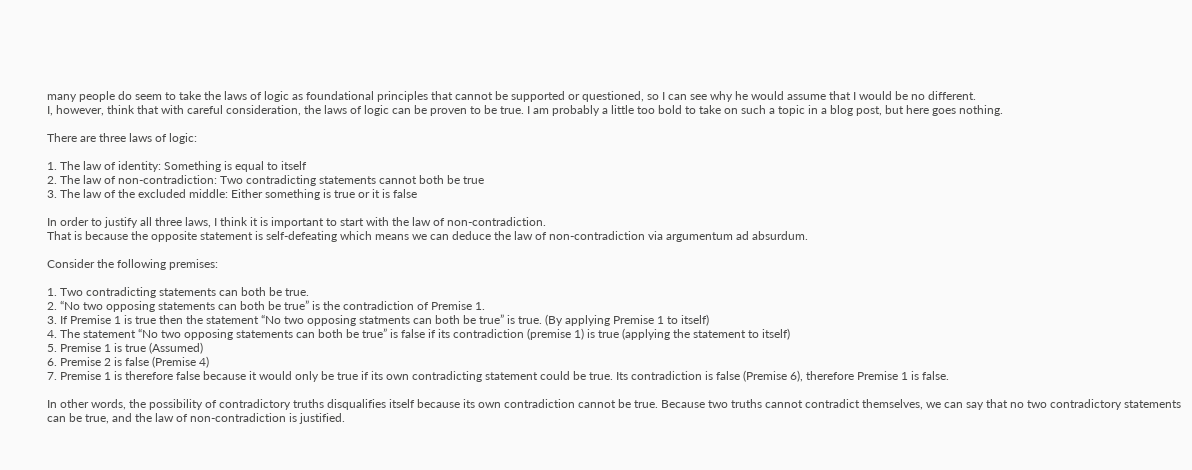many people do seem to take the laws of logic as foundational principles that cannot be supported or questioned, so I can see why he would assume that I would be no different.
I, however, think that with careful consideration, the laws of logic can be proven to be true. I am probably a little too bold to take on such a topic in a blog post, but here goes nothing.

There are three laws of logic:

1. The law of identity: Something is equal to itself
2. The law of non-contradiction: Two contradicting statements cannot both be true
3. The law of the excluded middle: Either something is true or it is false

In order to justify all three laws, I think it is important to start with the law of non-contradiction.
That is because the opposite statement is self-defeating which means we can deduce the law of non-contradiction via argumentum ad absurdum.

Consider the following premises:

1. Two contradicting statements can both be true.
2. “No two opposing statements can both be true” is the contradiction of Premise 1.
3. If Premise 1 is true then the statement “No two opposing statments can both be true” is true. (By applying Premise 1 to itself)
4. The statement “No two opposing statements can both be true” is false if its contradiction (premise 1) is true (applying the statement to itself)
5. Premise 1 is true (Assumed)
6. Premise 2 is false (Premise 4)
7. Premise 1 is therefore false because it would only be true if its own contradicting statement could be true. Its contradiction is false (Premise 6), therefore Premise 1 is false.

In other words, the possibility of contradictory truths disqualifies itself because its own contradiction cannot be true. Because two truths cannot contradict themselves, we can say that no two contradictory statements can be true, and the law of non-contradiction is justified.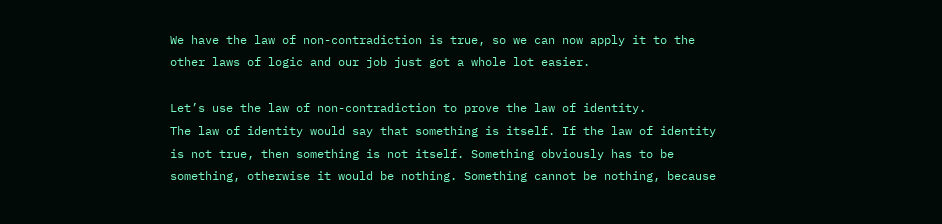We have the law of non-contradiction is true, so we can now apply it to the other laws of logic and our job just got a whole lot easier.

Let’s use the law of non-contradiction to prove the law of identity.
The law of identity would say that something is itself. If the law of identity is not true, then something is not itself. Something obviously has to be something, otherwise it would be nothing. Something cannot be nothing, because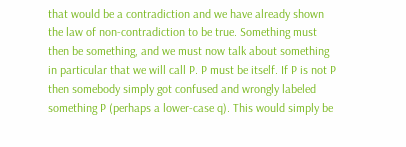that would be a contradiction and we have already shown the law of non-contradiction to be true. Something must then be something, and we must now talk about something in particular that we will call P. P must be itself. If P is not P then somebody simply got confused and wrongly labeled something P (perhaps a lower-case q). This would simply be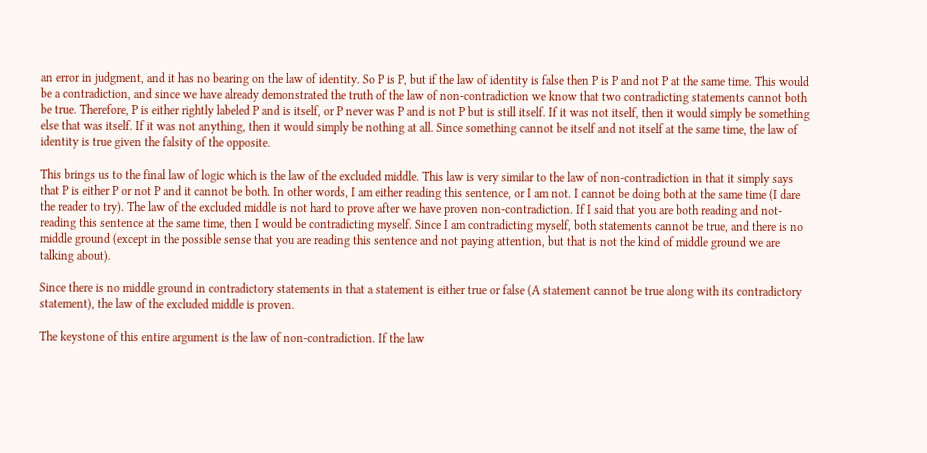an error in judgment, and it has no bearing on the law of identity. So P is P, but if the law of identity is false then P is P and not P at the same time. This would be a contradiction, and since we have already demonstrated the truth of the law of non-contradiction we know that two contradicting statements cannot both be true. Therefore, P is either rightly labeled P and is itself, or P never was P and is not P but is still itself. If it was not itself, then it would simply be something else that was itself. If it was not anything, then it would simply be nothing at all. Since something cannot be itself and not itself at the same time, the law of identity is true given the falsity of the opposite.

This brings us to the final law of logic which is the law of the excluded middle. This law is very similar to the law of non-contradiction in that it simply says that P is either P or not P and it cannot be both. In other words, I am either reading this sentence, or I am not. I cannot be doing both at the same time (I dare the reader to try). The law of the excluded middle is not hard to prove after we have proven non-contradiction. If I said that you are both reading and not-reading this sentence at the same time, then I would be contradicting myself. Since I am contradicting myself, both statements cannot be true, and there is no middle ground (except in the possible sense that you are reading this sentence and not paying attention, but that is not the kind of middle ground we are talking about).

Since there is no middle ground in contradictory statements in that a statement is either true or false (A statement cannot be true along with its contradictory statement), the law of the excluded middle is proven.

The keystone of this entire argument is the law of non-contradiction. If the law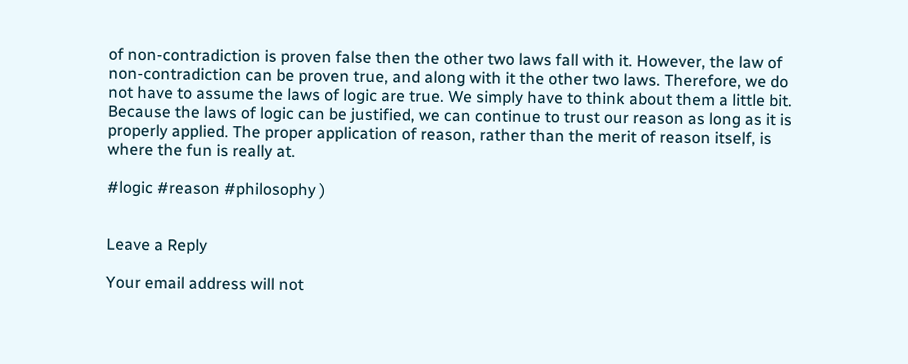of non-contradiction is proven false then the other two laws fall with it. However, the law of non-contradiction can be proven true, and along with it the other two laws. Therefore, we do not have to assume the laws of logic are true. We simply have to think about them a little bit. Because the laws of logic can be justified, we can continue to trust our reason as long as it is properly applied. The proper application of reason, rather than the merit of reason itself, is where the fun is really at.

#logic #reason #philosophy )


Leave a Reply

Your email address will not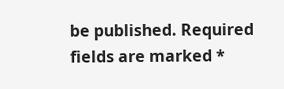be published. Required fields are marked *